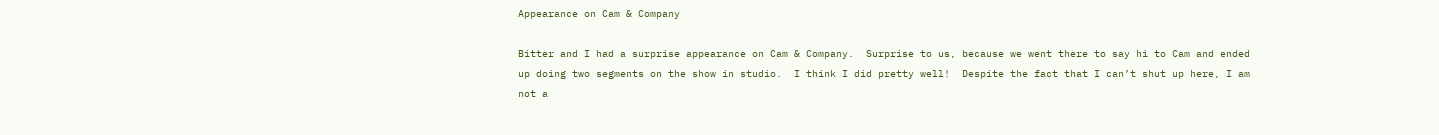Appearance on Cam & Company

Bitter and I had a surprise appearance on Cam & Company.  Surprise to us, because we went there to say hi to Cam and ended up doing two segments on the show in studio.  I think I did pretty well!  Despite the fact that I can’t shut up here, I am not a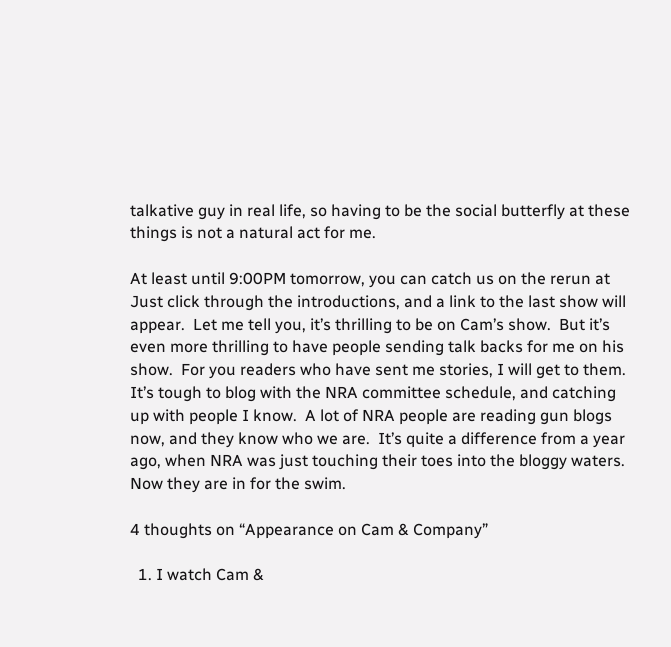talkative guy in real life, so having to be the social butterfly at these things is not a natural act for me.

At least until 9:00PM tomorrow, you can catch us on the rerun at  Just click through the introductions, and a link to the last show will appear.  Let me tell you, it’s thrilling to be on Cam’s show.  But it’s even more thrilling to have people sending talk backs for me on his show.  For you readers who have sent me stories, I will get to them.  It’s tough to blog with the NRA committee schedule, and catching up with people I know.  A lot of NRA people are reading gun blogs now, and they know who we are.  It’s quite a difference from a year ago, when NRA was just touching their toes into the bloggy waters.  Now they are in for the swim.

4 thoughts on “Appearance on Cam & Company”

  1. I watch Cam &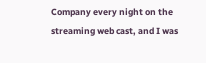Company every night on the streaming web cast, and I was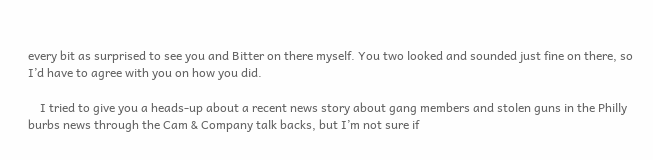every bit as surprised to see you and Bitter on there myself. You two looked and sounded just fine on there, so I’d have to agree with you on how you did.

    I tried to give you a heads-up about a recent news story about gang members and stolen guns in the Philly burbs news through the Cam & Company talk backs, but I’m not sure if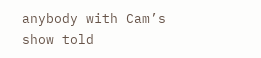anybody with Cam’s show told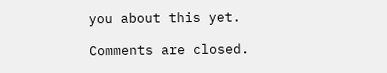you about this yet.

Comments are closed.